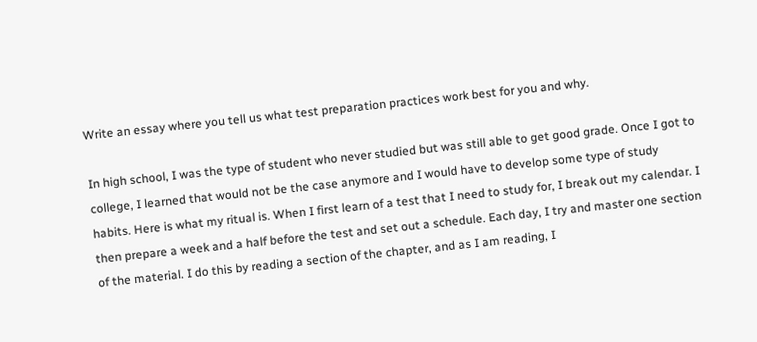Write an essay where you tell us what test preparation practices work best for you and why.

In high school, I was the type of student who never studied but was still able to get good grade. Once I got to college, I learned that would not be the case anymore and I would have to develop some type of study habits. Here is what my ritual is. When I first learn of a test that I need to study for, I break out my calendar. I then prepare a week and a half before the test and set out a schedule. Each day, I try and master one section of the material. I do this by reading a section of the chapter, and as I am reading, I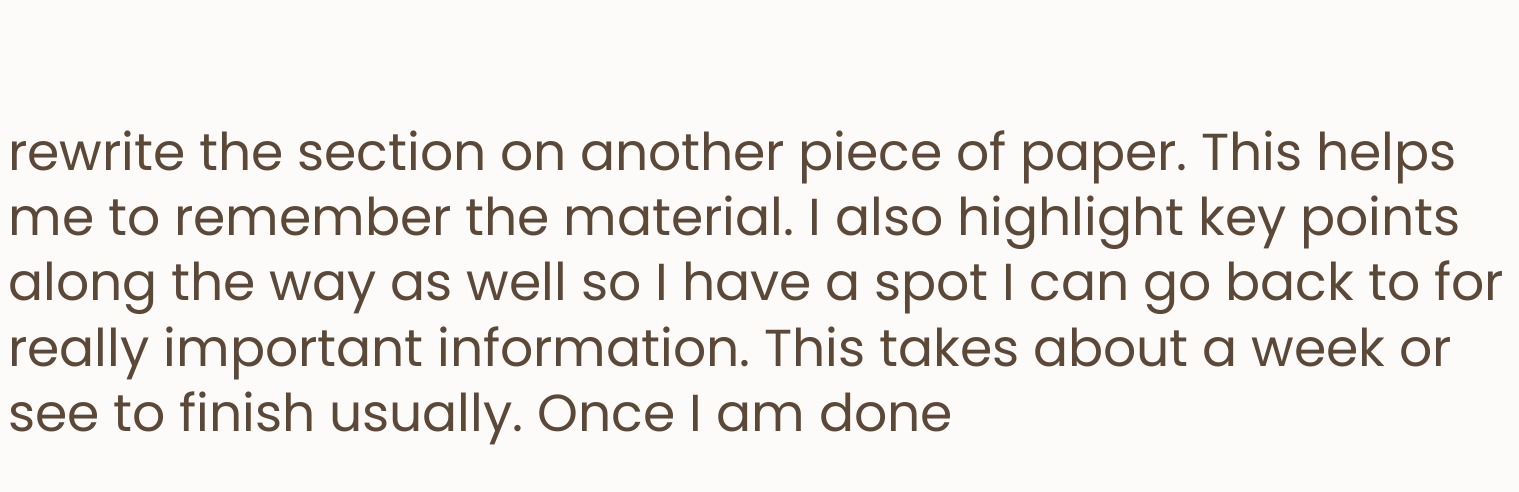rewrite the section on another piece of paper. This helps me to remember the material. I also highlight key points along the way as well so I have a spot I can go back to for really important information. This takes about a week or see to finish usually. Once I am done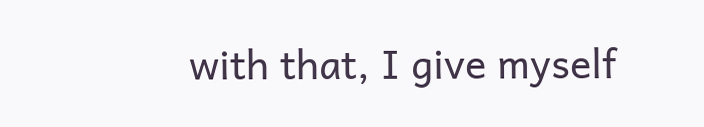with that, I give myself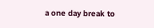a one day break to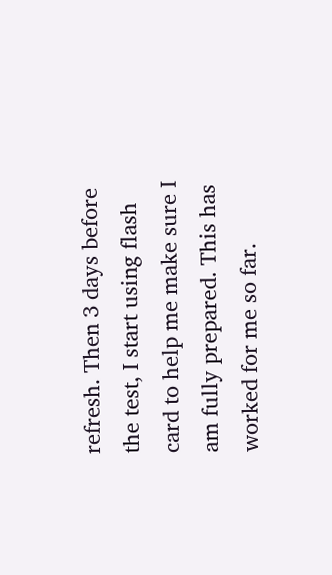refresh. Then 3 days before the test, I start using flash card to help me make sure I am fully prepared. This has worked for me so far.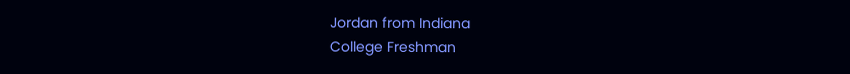Jordan from Indiana
College Freshman